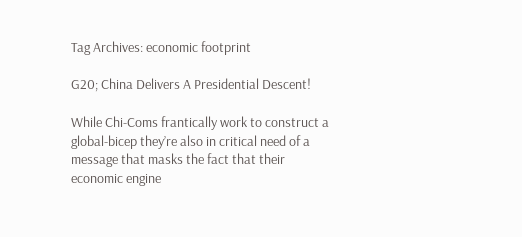Tag Archives: economic footprint

G20; China Delivers A Presidential Descent!

While Chi-Coms frantically work to construct a global-bicep they’re also in critical need of a message that masks the fact that their economic engine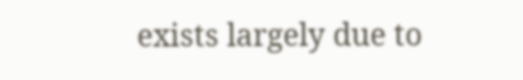exists largely due to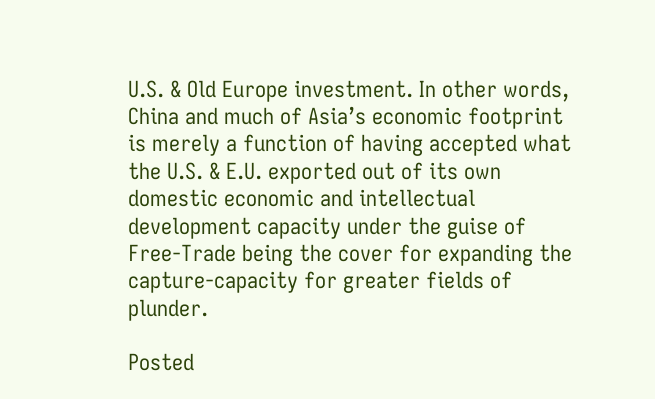U.S. & Old Europe investment. In other words, China and much of Asia’s economic footprint is merely a function of having accepted what the U.S. & E.U. exported out of its own domestic economic and intellectual development capacity under the guise of Free-Trade being the cover for expanding the capture-capacity for greater fields of plunder.

Posted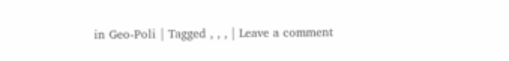in Geo-Poli | Tagged , , , | Leave a comment